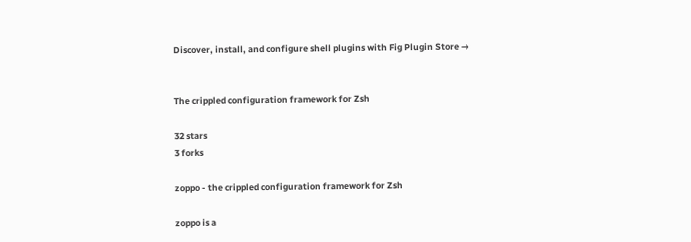Discover, install, and configure shell plugins with Fig Plugin Store →


The crippled configuration framework for Zsh

32 stars
3 forks

zoppo - the crippled configuration framework for Zsh

zoppo is a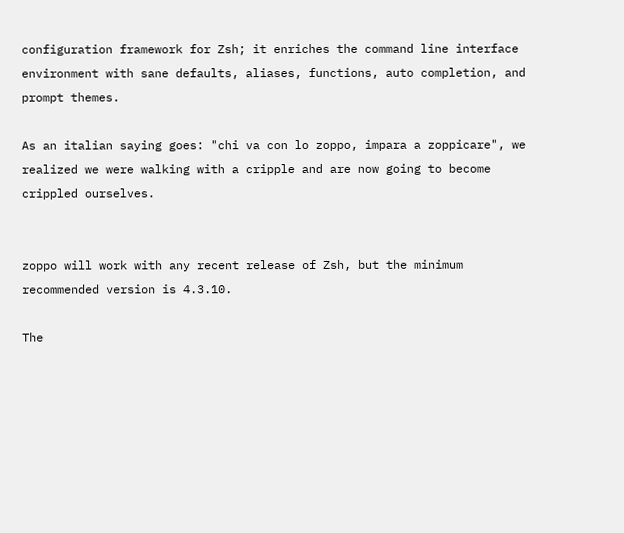configuration framework for Zsh; it enriches the command line interface environment with sane defaults, aliases, functions, auto completion, and prompt themes.

As an italian saying goes: "chi va con lo zoppo, impara a zoppicare", we realized we were walking with a cripple and are now going to become crippled ourselves.


zoppo will work with any recent release of Zsh, but the minimum recommended version is 4.3.10.

The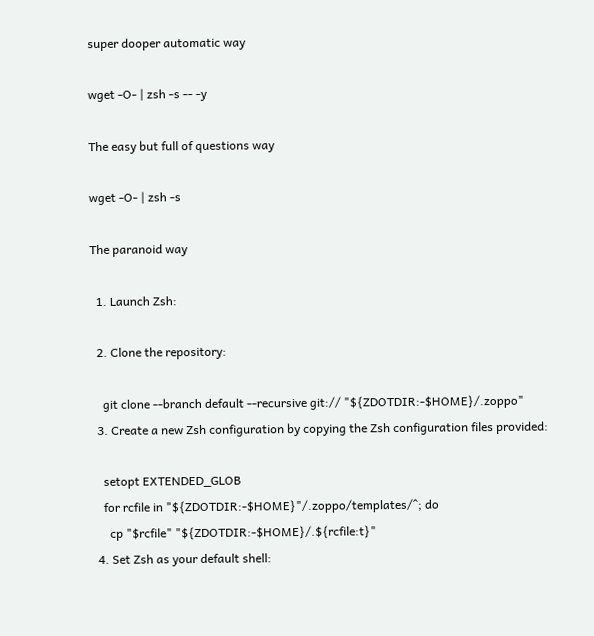super dooper automatic way

wget -O- | zsh -s -- -y

The easy but full of questions way

wget -O- | zsh -s

The paranoid way

  1. Launch Zsh:

  2. Clone the repository:

    git clone --branch default --recursive git:// "${ZDOTDIR:-$HOME}/.zoppo"
  3. Create a new Zsh configuration by copying the Zsh configuration files provided:

    setopt EXTENDED_GLOB
    for rcfile in "${ZDOTDIR:-$HOME}"/.zoppo/templates/^; do
      cp "$rcfile" "${ZDOTDIR:-$HOME}/.${rcfile:t}"
  4. Set Zsh as your default shell: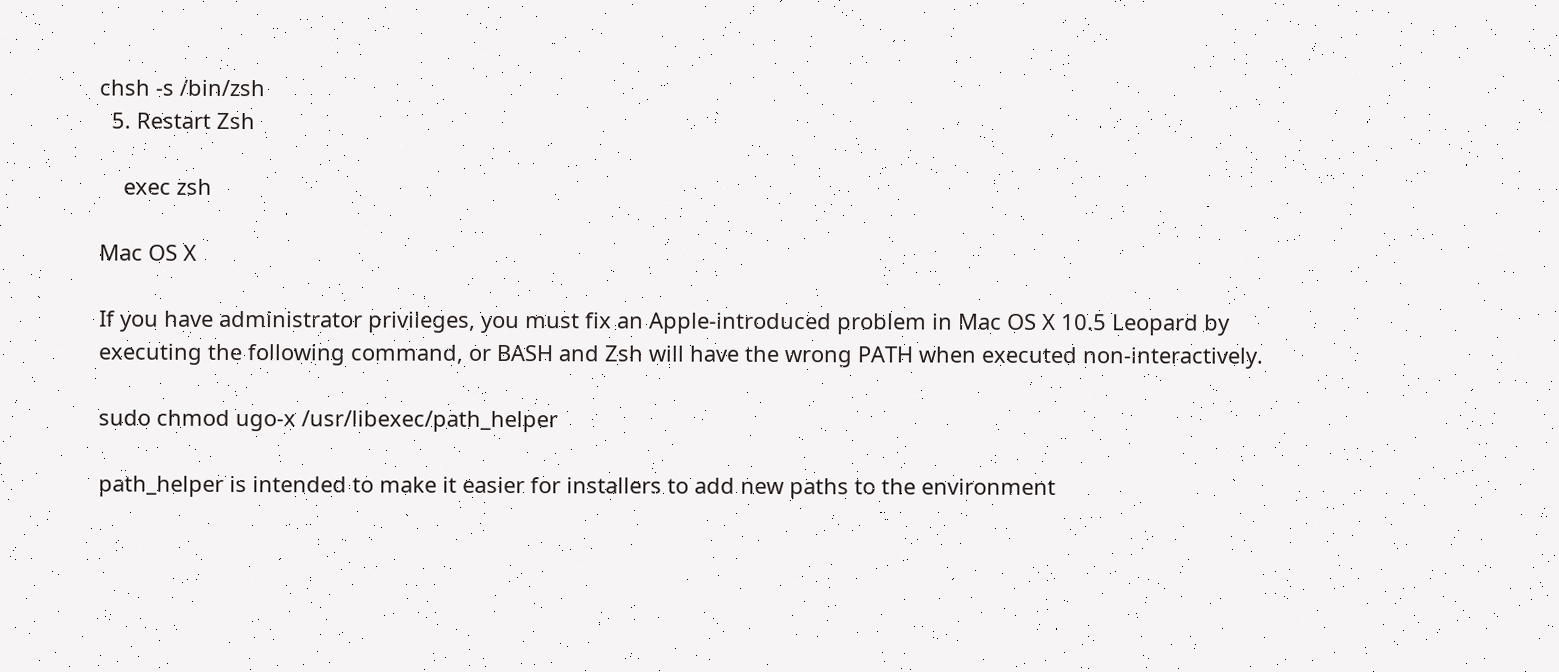chsh -s /bin/zsh
  5. Restart Zsh

    exec zsh

Mac OS X

If you have administrator privileges, you must fix an Apple-introduced problem in Mac OS X 10.5 Leopard by executing the following command, or BASH and Zsh will have the wrong PATH when executed non-interactively.

sudo chmod ugo-x /usr/libexec/path_helper

path_helper is intended to make it easier for installers to add new paths to the environment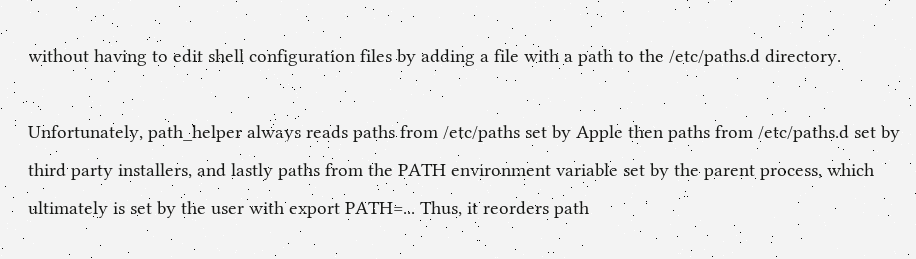without having to edit shell configuration files by adding a file with a path to the /etc/paths.d directory.

Unfortunately, path_helper always reads paths from /etc/paths set by Apple then paths from /etc/paths.d set by third party installers, and lastly paths from the PATH environment variable set by the parent process, which ultimately is set by the user with export PATH=... Thus, it reorders path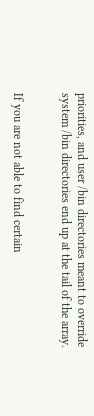priorities, and user /bin directories meant to override system /bin directories end up at the tail of the array.


If you are not able to find certain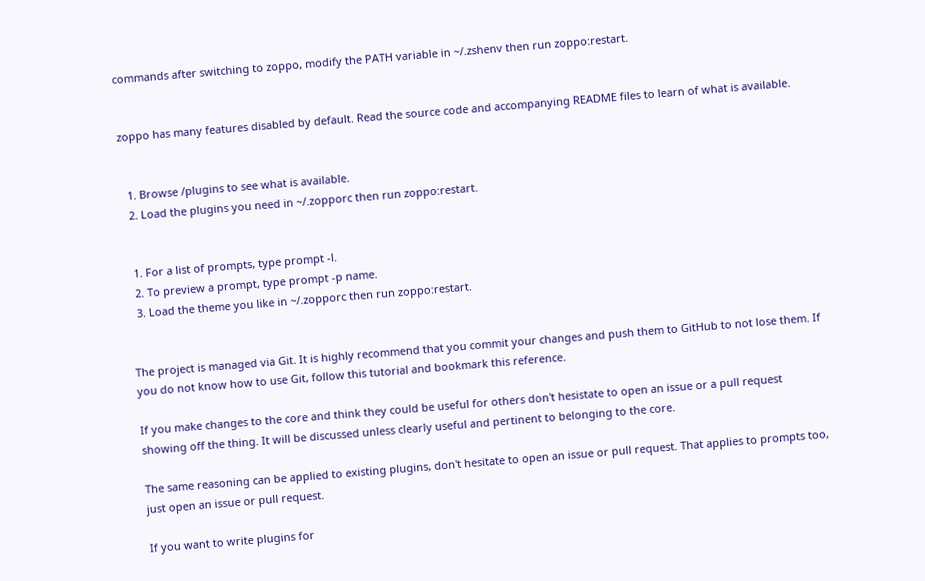commands after switching to zoppo, modify the PATH variable in ~/.zshenv then run zoppo:restart.


zoppo has many features disabled by default. Read the source code and accompanying README files to learn of what is available.


  1. Browse /plugins to see what is available.
  2. Load the plugins you need in ~/.zopporc then run zoppo:restart.


  1. For a list of prompts, type prompt -l.
  2. To preview a prompt, type prompt -p name.
  3. Load the theme you like in ~/.zopporc then run zoppo:restart.


The project is managed via Git. It is highly recommend that you commit your changes and push them to GitHub to not lose them. If you do not know how to use Git, follow this tutorial and bookmark this reference.

If you make changes to the core and think they could be useful for others don't hesistate to open an issue or a pull request showing off the thing. It will be discussed unless clearly useful and pertinent to belonging to the core.

The same reasoning can be applied to existing plugins, don't hesitate to open an issue or pull request. That applies to prompts too, just open an issue or pull request.

If you want to write plugins for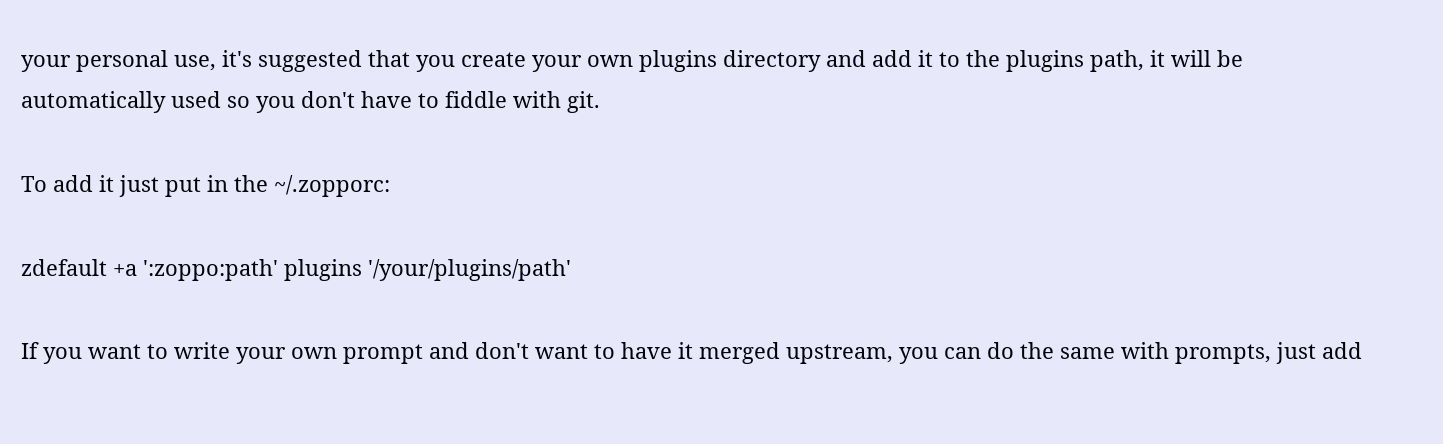your personal use, it's suggested that you create your own plugins directory and add it to the plugins path, it will be automatically used so you don't have to fiddle with git.

To add it just put in the ~/.zopporc:

zdefault +a ':zoppo:path' plugins '/your/plugins/path'

If you want to write your own prompt and don't want to have it merged upstream, you can do the same with prompts, just add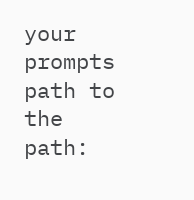your prompts path to the path: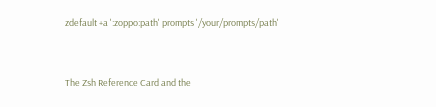zdefault +a ':zoppo:path' prompts '/your/prompts/path'


The Zsh Reference Card and the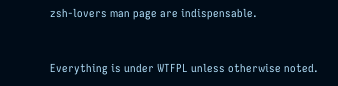zsh-lovers man page are indispensable.


Everything is under WTFPL unless otherwise noted.